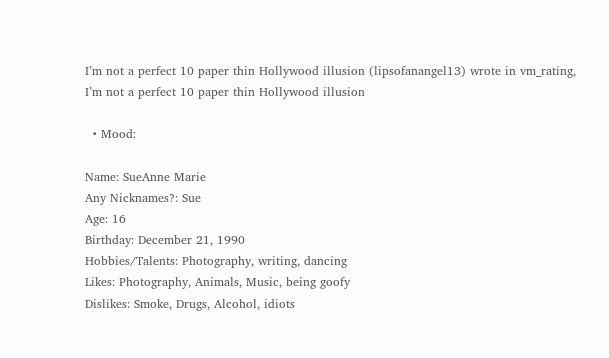I’m not a perfect 10 paper thin Hollywood illusion (lipsofanangel13) wrote in vm_rating,
I’m not a perfect 10 paper thin Hollywood illusion

  • Mood:

Name: SueAnne Marie
Any Nicknames?: Sue
Age: 16
Birthday: December 21, 1990
Hobbies/Talents: Photography, writing, dancing
Likes: Photography, Animals, Music, being goofy
Dislikes: Smoke, Drugs, Alcohol, idiots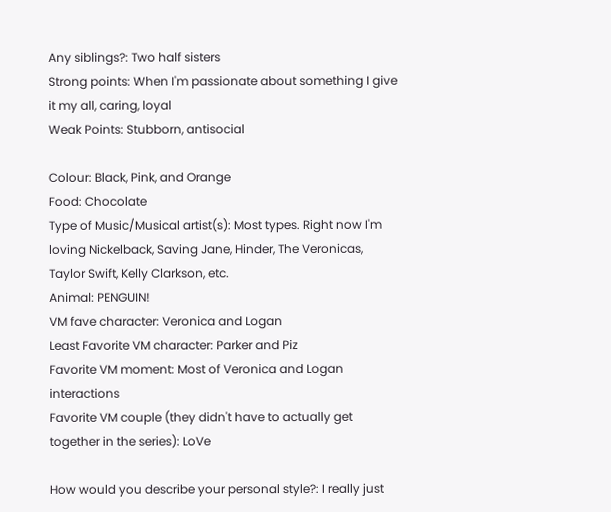Any siblings?: Two half sisters
Strong points: When I'm passionate about something I give it my all, caring, loyal
Weak Points: Stubborn, antisocial

Colour: Black, Pink, and Orange
Food: Chocolate
Type of Music/Musical artist(s): Most types. Right now I'm loving Nickelback, Saving Jane, Hinder, The Veronicas, Taylor Swift, Kelly Clarkson, etc.
Animal: PENGUIN!
VM fave character: Veronica and Logan
Least Favorite VM character: Parker and Piz
Favorite VM moment: Most of Veronica and Logan interactions
Favorite VM couple (they didn't have to actually get together in the series): LoVe

How would you describe your personal style?: I really just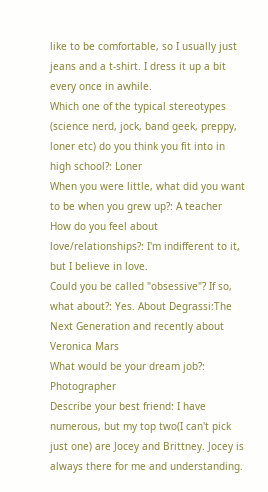like to be comfortable, so I usually just jeans and a t-shirt. I dress it up a bit every once in awhile.
Which one of the typical stereotypes (science nerd, jock, band geek, preppy, loner etc) do you think you fit into in high school?: Loner
When you were little, what did you want to be when you grew up?: A teacher
How do you feel about love/relationships?: I'm indifferent to it, but I believe in love.
Could you be called "obsessive"? If so, what about?: Yes. About Degrassi:The Next Generation and recently about Veronica Mars
What would be your dream job?: Photographer
Describe your best friend: I have numerous, but my top two(I can't pick just one) are Jocey and Brittney. Jocey is always there for me and understanding.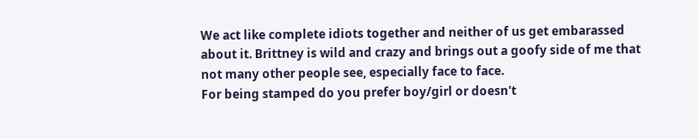We act like complete idiots together and neither of us get embarassed about it. Brittney is wild and crazy and brings out a goofy side of me that not many other people see, especially face to face.
For being stamped do you prefer boy/girl or doesn't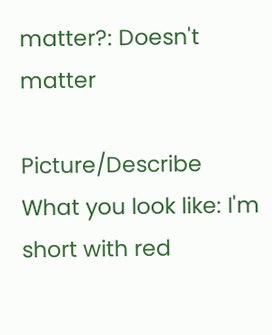matter?: Doesn't matter

Picture/Describe What you look like: I'm short with red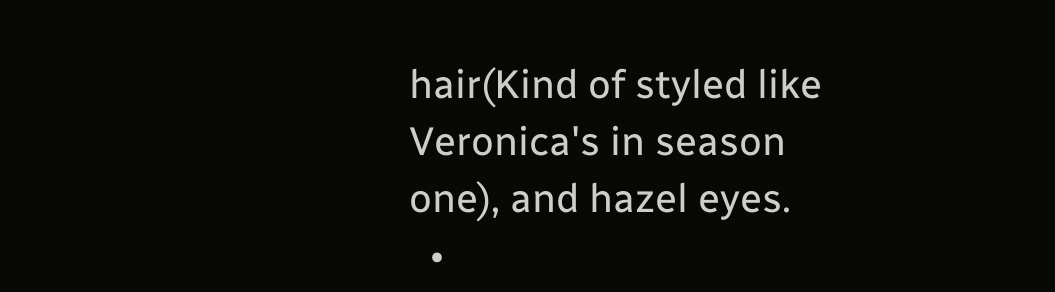hair(Kind of styled like Veronica's in season one), and hazel eyes.
  •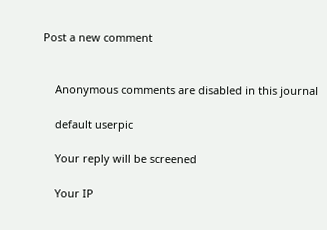Post a new comment


    Anonymous comments are disabled in this journal

    default userpic

    Your reply will be screened

    Your IP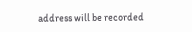address will be recorded